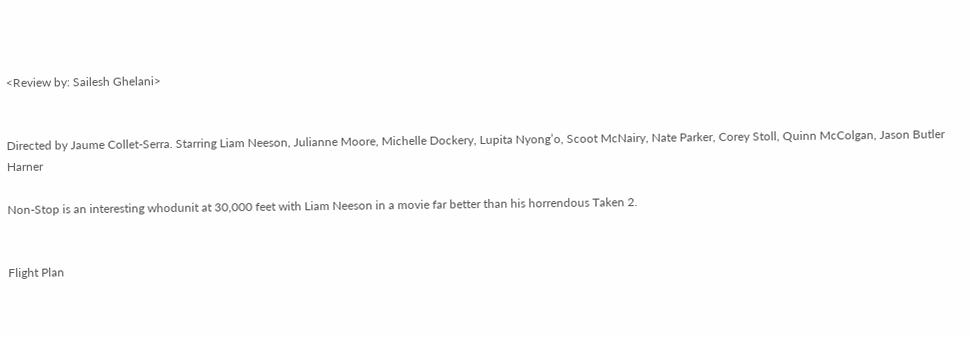<Review by: Sailesh Ghelani>


Directed by Jaume Collet-Serra. Starring Liam Neeson, Julianne Moore, Michelle Dockery, Lupita Nyong’o, Scoot McNairy, Nate Parker, Corey Stoll, Quinn McColgan, Jason Butler Harner

Non-Stop is an interesting whodunit at 30,000 feet with Liam Neeson in a movie far better than his horrendous Taken 2.


Flight Plan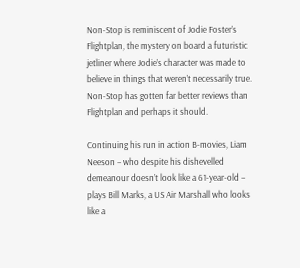Non-Stop is reminiscent of Jodie Foster’s Flightplan, the mystery on board a futuristic jetliner where Jodie’s character was made to believe in things that weren’t necessarily true. Non-Stop has gotten far better reviews than Flightplan and perhaps it should.

Continuing his run in action B-movies, Liam Neeson – who despite his dishevelled demeanour doesn’t look like a 61-year-old – plays Bill Marks, a US Air Marshall who looks like a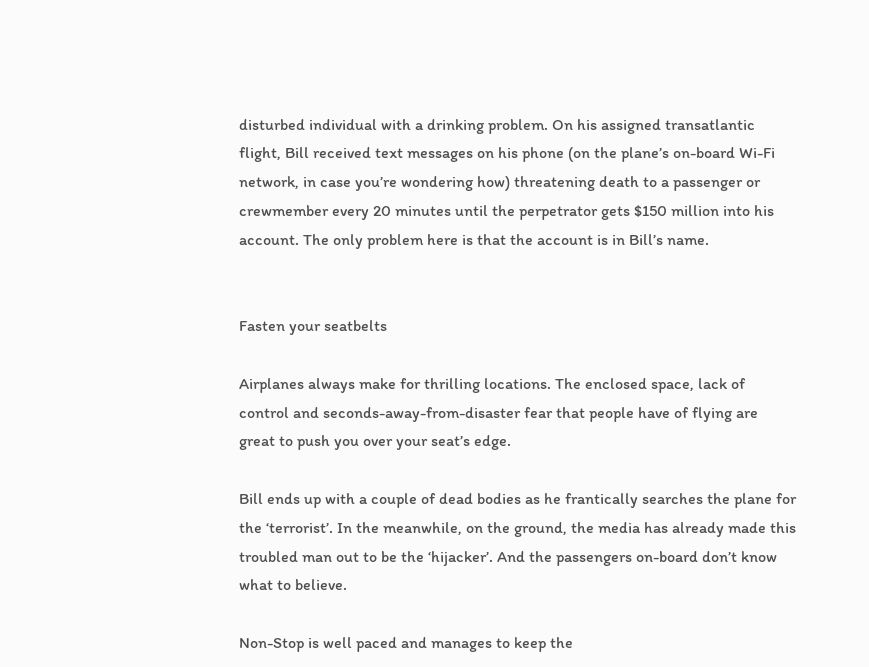disturbed individual with a drinking problem. On his assigned transatlantic flight, Bill received text messages on his phone (on the plane’s on-board Wi-Fi network, in case you’re wondering how) threatening death to a passenger or crewmember every 20 minutes until the perpetrator gets $150 million into his account. The only problem here is that the account is in Bill’s name.


Fasten your seatbelts

Airplanes always make for thrilling locations. The enclosed space, lack of control and seconds-away-from-disaster fear that people have of flying are great to push you over your seat’s edge.

Bill ends up with a couple of dead bodies as he frantically searches the plane for the ‘terrorist’. In the meanwhile, on the ground, the media has already made this troubled man out to be the ‘hijacker’. And the passengers on-board don’t know what to believe.

Non-Stop is well paced and manages to keep the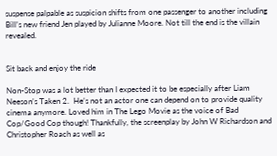suspense palpable as suspicion shifts from one passenger to another including Bill’s new friend Jen played by Julianne Moore. Not till the end is the villain revealed.


Sit back and enjoy the ride

Non-Stop was a lot better than I expected it to be especially after Liam Neeson’s Taken 2.  He’s not an actor one can depend on to provide quality cinema anymore. Loved him in The Lego Movie as the voice of Bad Cop/Good Cop though! Thankfully, the screenplay by John W Richardson and Christopher Roach as well as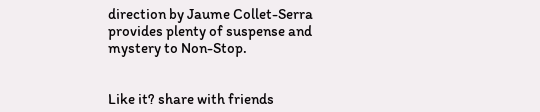direction by Jaume Collet-Serra provides plenty of suspense and mystery to Non-Stop.


Like it? share with friends